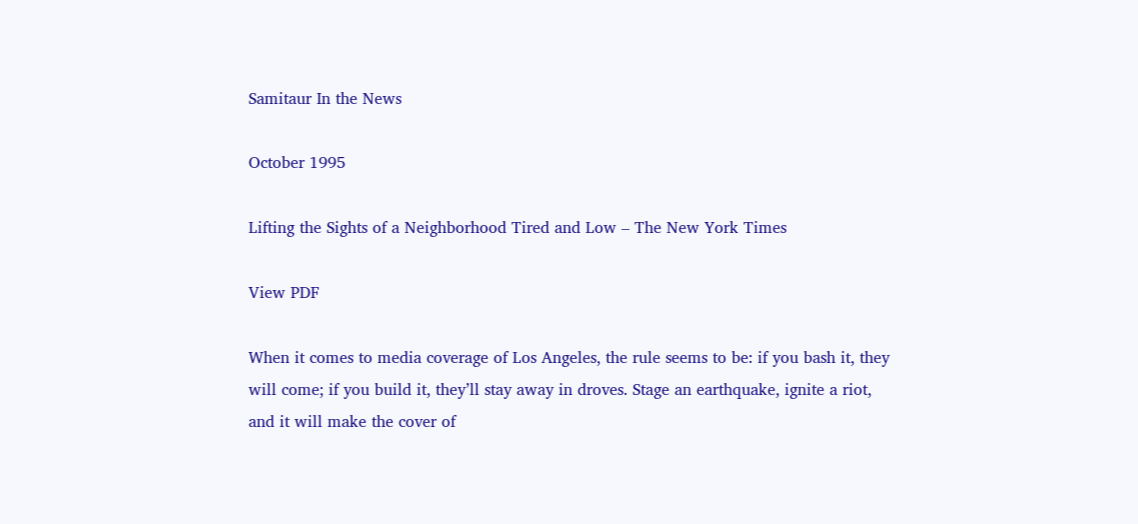Samitaur In the News

October 1995

Lifting the Sights of a Neighborhood Tired and Low – The New York Times

View PDF

When it comes to media coverage of Los Angeles, the rule seems to be: if you bash it, they will come; if you build it, they’ll stay away in droves. Stage an earthquake, ignite a riot, and it will make the cover of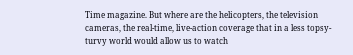Time magazine. But where are the helicopters, the television cameras, the real-time, live-action coverage that in a less topsy-turvy world would allow us to watch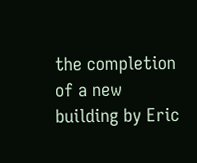the completion of a new building by Eric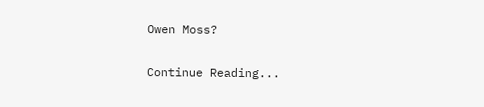Owen Moss?

Continue Reading...